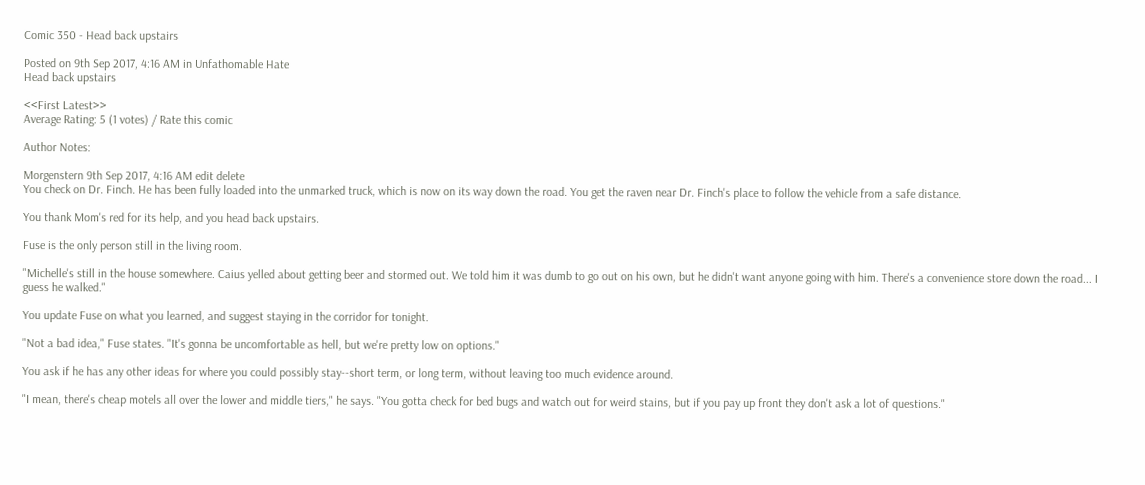Comic 350 - Head back upstairs

Posted on 9th Sep 2017, 4:16 AM in Unfathomable Hate
Head back upstairs

<<First Latest>>
Average Rating: 5 (1 votes) / Rate this comic

Author Notes:

Morgenstern 9th Sep 2017, 4:16 AM edit delete
You check on Dr. Finch. He has been fully loaded into the unmarked truck, which is now on its way down the road. You get the raven near Dr. Finch's place to follow the vehicle from a safe distance.

You thank Mom's red for its help, and you head back upstairs.

Fuse is the only person still in the living room.

"Michelle's still in the house somewhere. Caius yelled about getting beer and stormed out. We told him it was dumb to go out on his own, but he didn't want anyone going with him. There's a convenience store down the road... I guess he walked."

You update Fuse on what you learned, and suggest staying in the corridor for tonight.

"Not a bad idea," Fuse states. "It's gonna be uncomfortable as hell, but we're pretty low on options."

You ask if he has any other ideas for where you could possibly stay--short term, or long term, without leaving too much evidence around.

"I mean, there's cheap motels all over the lower and middle tiers," he says. "You gotta check for bed bugs and watch out for weird stains, but if you pay up front they don't ask a lot of questions."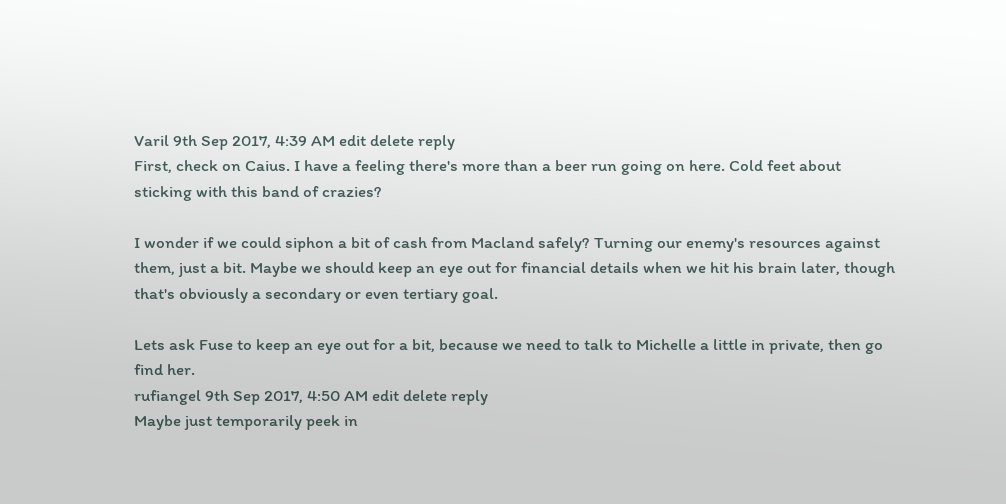Varil 9th Sep 2017, 4:39 AM edit delete reply
First, check on Caius. I have a feeling there's more than a beer run going on here. Cold feet about sticking with this band of crazies?

I wonder if we could siphon a bit of cash from Macland safely? Turning our enemy's resources against them, just a bit. Maybe we should keep an eye out for financial details when we hit his brain later, though that's obviously a secondary or even tertiary goal.

Lets ask Fuse to keep an eye out for a bit, because we need to talk to Michelle a little in private, then go find her.
rufiangel 9th Sep 2017, 4:50 AM edit delete reply
Maybe just temporarily peek in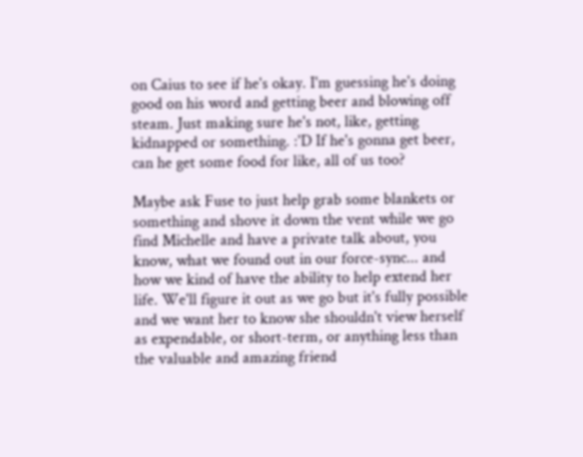on Caius to see if he's okay. I'm guessing he's doing good on his word and getting beer and blowing off steam. Just making sure he's not, like, getting kidnapped or something. :'D If he's gonna get beer, can he get some food for like, all of us too?

Maybe ask Fuse to just help grab some blankets or something and shove it down the vent while we go find Michelle and have a private talk about, you know, what we found out in our force-sync... and how we kind of have the ability to help extend her life. We'll figure it out as we go but it's fully possible and we want her to know she shouldn't view herself as expendable, or short-term, or anything less than the valuable and amazing friend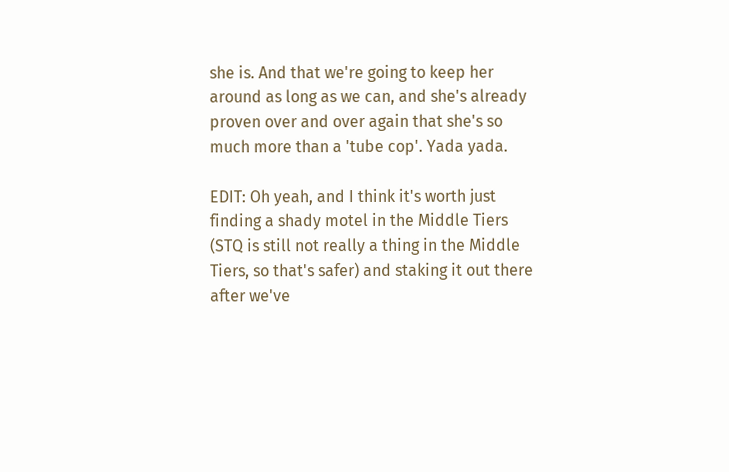she is. And that we're going to keep her around as long as we can, and she's already proven over and over again that she's so much more than a 'tube cop'. Yada yada.

EDIT: Oh yeah, and I think it's worth just finding a shady motel in the Middle Tiers (STQ is still not really a thing in the Middle Tiers, so that's safer) and staking it out there after we've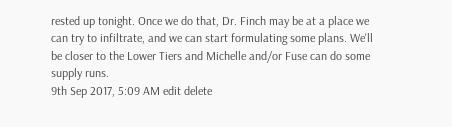rested up tonight. Once we do that, Dr. Finch may be at a place we can try to infiltrate, and we can start formulating some plans. We'll be closer to the Lower Tiers and Michelle and/or Fuse can do some supply runs.
9th Sep 2017, 5:09 AM edit delete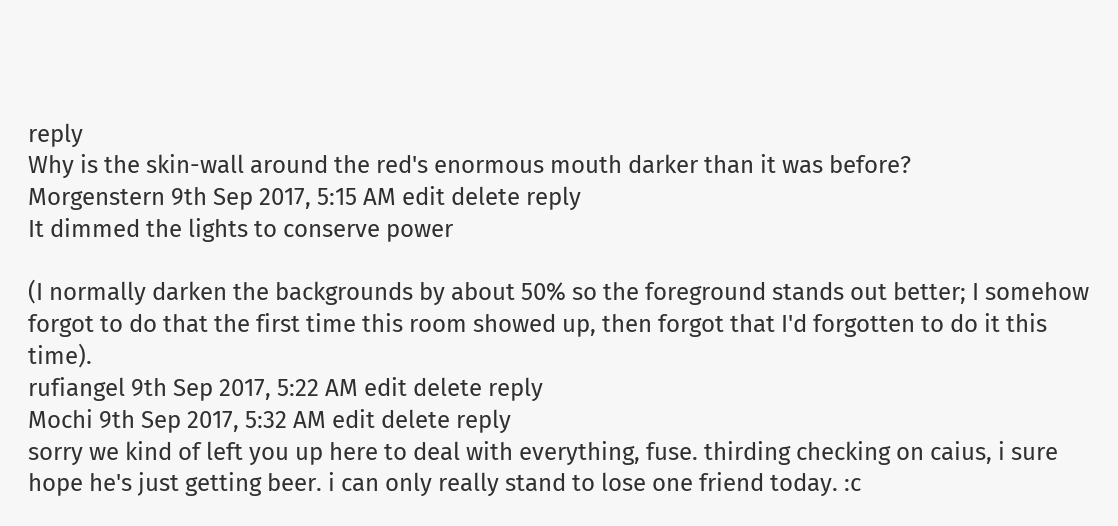reply
Why is the skin-wall around the red's enormous mouth darker than it was before?
Morgenstern 9th Sep 2017, 5:15 AM edit delete reply
It dimmed the lights to conserve power

(I normally darken the backgrounds by about 50% so the foreground stands out better; I somehow forgot to do that the first time this room showed up, then forgot that I'd forgotten to do it this time).
rufiangel 9th Sep 2017, 5:22 AM edit delete reply
Mochi 9th Sep 2017, 5:32 AM edit delete reply
sorry we kind of left you up here to deal with everything, fuse. thirding checking on caius, i sure hope he's just getting beer. i can only really stand to lose one friend today. :c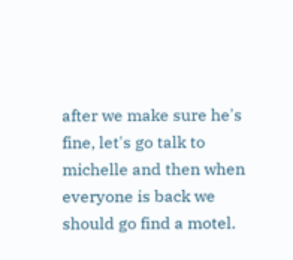after we make sure he's fine, let's go talk to michelle and then when everyone is back we should go find a motel.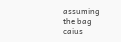assuming the bag caius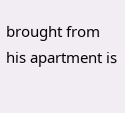brought from his apartment is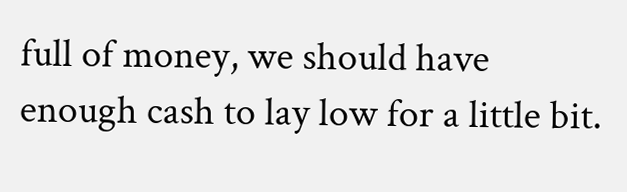full of money, we should have enough cash to lay low for a little bit.